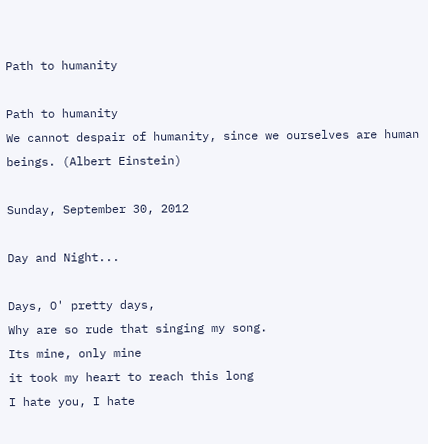Path to humanity

Path to humanity
We cannot despair of humanity, since we ourselves are human beings. (Albert Einstein)

Sunday, September 30, 2012

Day and Night...

Days, O' pretty days,
Why are so rude that singing my song.
Its mine, only mine
it took my heart to reach this long
I hate you, I hate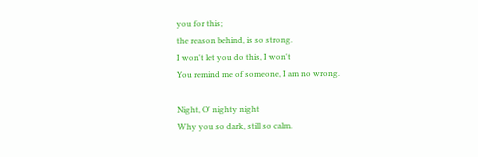you for this;
the reason behind, is so strong.
I won't let you do this, I won't
You remind me of someone, I am no wrong.

Night, O' nighty night
Why you so dark, still so calm.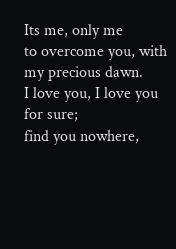Its me, only me
to overcome you, with my precious dawn.
I love you, I love you for sure;
find you nowhere,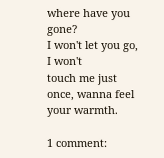where have you gone?
I won't let you go, I won't
touch me just once, wanna feel your warmth.

1 comment: